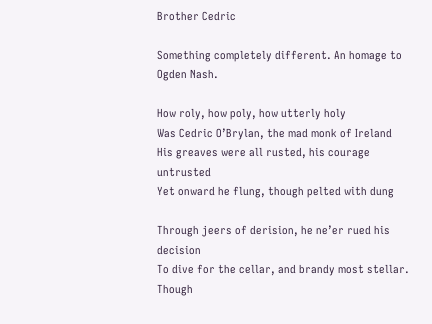Brother Cedric

Something completely different. An homage to Ogden Nash.

How roly, how poly, how utterly holy
Was Cedric O’Brylan, the mad monk of Ireland
His greaves were all rusted, his courage untrusted
Yet onward he flung, though pelted with dung

Through jeers of derision, he ne’er rued his decision
To dive for the cellar, and brandy most stellar.
Though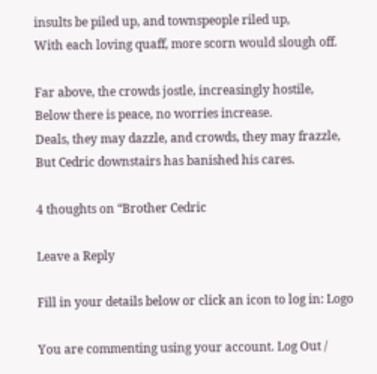insults be piled up, and townspeople riled up,
With each loving quaff, more scorn would slough off.

Far above, the crowds jostle, increasingly hostile,
Below there is peace, no worries increase.
Deals, they may dazzle, and crowds, they may frazzle,
But Cedric downstairs has banished his cares.

4 thoughts on “Brother Cedric

Leave a Reply

Fill in your details below or click an icon to log in: Logo

You are commenting using your account. Log Out /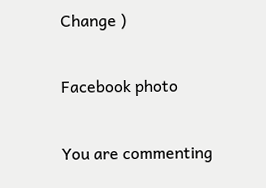Change )

Facebook photo

You are commenting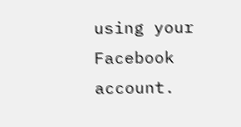using your Facebook account.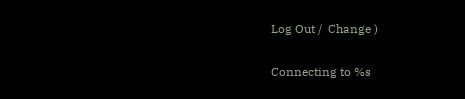Log Out /  Change )

Connecting to %s